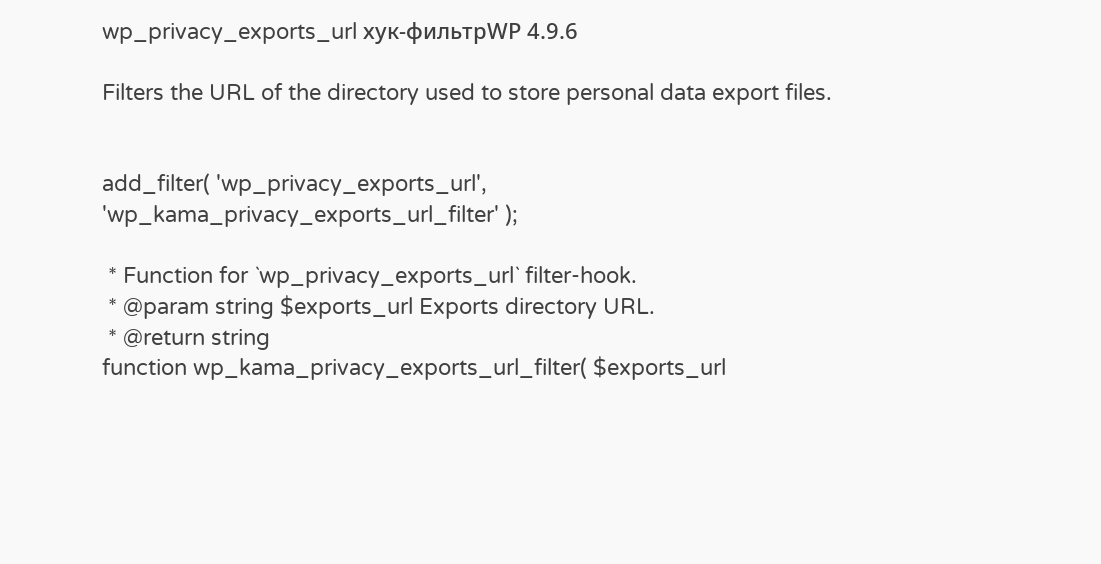wp_privacy_exports_url хук-фильтрWP 4.9.6

Filters the URL of the directory used to store personal data export files.


add_filter( 'wp_privacy_exports_url', 'wp_kama_privacy_exports_url_filter' );

 * Function for `wp_privacy_exports_url` filter-hook.
 * @param string $exports_url Exports directory URL.
 * @return string
function wp_kama_privacy_exports_url_filter( $exports_url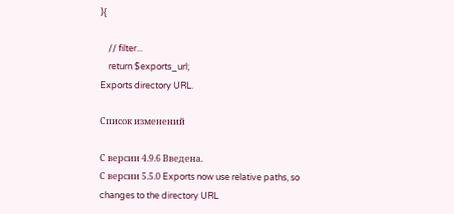){

    // filter...
    return $exports_url;
Exports directory URL.

Список изменений

С версии 4.9.6 Введена.
С версии 5.5.0 Exports now use relative paths, so changes to the directory URL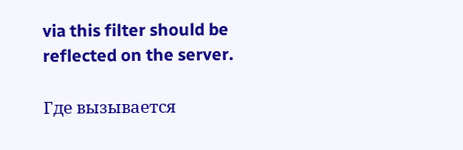via this filter should be reflected on the server.

Где вызывается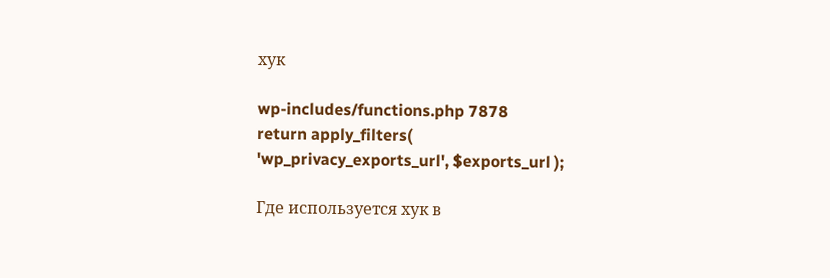хук

wp-includes/functions.php 7878
return apply_filters( 'wp_privacy_exports_url', $exports_url );

Где используется хук в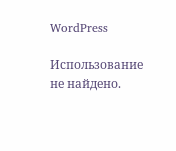WordPress

Использование не найдено.